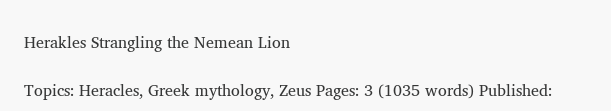Herakles Strangling the Nemean Lion

Topics: Heracles, Greek mythology, Zeus Pages: 3 (1035 words) Published: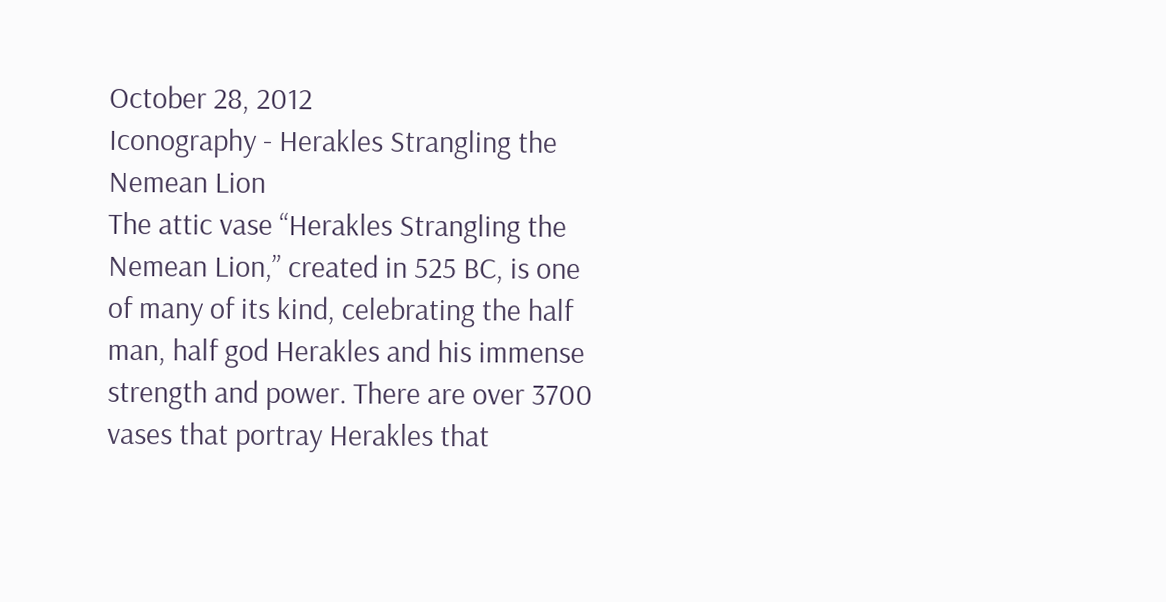October 28, 2012
Iconography - Herakles Strangling the Nemean Lion
The attic vase “Herakles Strangling the Nemean Lion,” created in 525 BC, is one of many of its kind, celebrating the half man, half god Herakles and his immense strength and power. There are over 3700 vases that portray Herakles that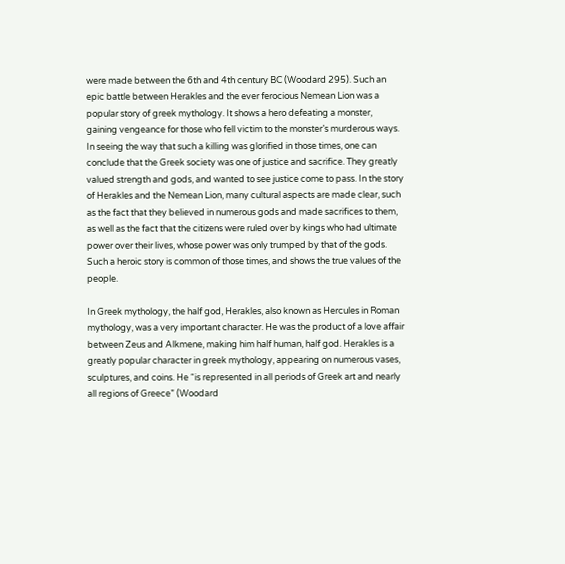were made between the 6th and 4th century BC (Woodard 295). Such an epic battle between Herakles and the ever ferocious Nemean Lion was a popular story of greek mythology. It shows a hero defeating a monster, gaining vengeance for those who fell victim to the monster’s murderous ways. In seeing the way that such a killing was glorified in those times, one can conclude that the Greek society was one of justice and sacrifice. They greatly valued strength and gods, and wanted to see justice come to pass. In the story of Herakles and the Nemean Lion, many cultural aspects are made clear, such as the fact that they believed in numerous gods and made sacrifices to them, as well as the fact that the citizens were ruled over by kings who had ultimate power over their lives, whose power was only trumped by that of the gods. Such a heroic story is common of those times, and shows the true values of the people.

In Greek mythology, the half god, Herakles, also known as Hercules in Roman mythology, was a very important character. He was the product of a love affair between Zeus and Alkmene, making him half human, half god. Herakles is a greatly popular character in greek mythology, appearing on numerous vases, sculptures, and coins. He “is represented in all periods of Greek art and nearly all regions of Greece” (Woodard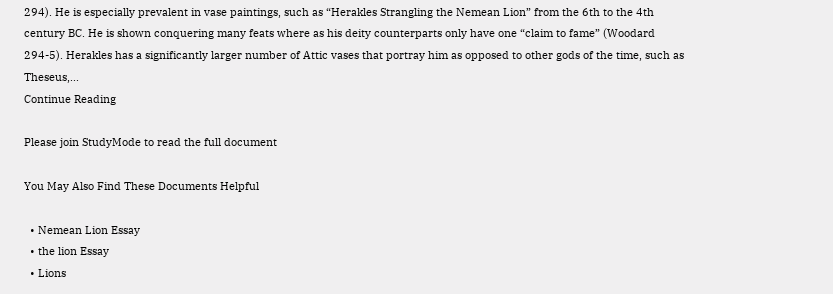294). He is especially prevalent in vase paintings, such as “Herakles Strangling the Nemean Lion” from the 6th to the 4th century BC. He is shown conquering many feats where as his deity counterparts only have one “claim to fame” (Woodard 294-5). Herakles has a significantly larger number of Attic vases that portray him as opposed to other gods of the time, such as Theseus,...
Continue Reading

Please join StudyMode to read the full document

You May Also Find These Documents Helpful

  • Nemean Lion Essay
  • the lion Essay
  • Lions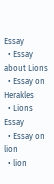Essay
  • Essay about Lions
  • Essay on Herakles
  • Lions Essay
  • Essay on lion
  • lion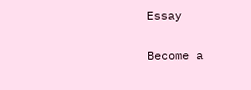Essay

Become a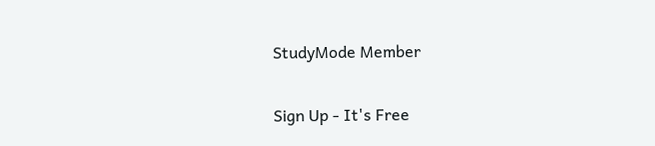StudyMode Member

Sign Up - It's Free